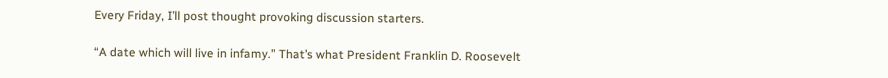Every Friday, I’ll post thought provoking discussion starters.

“A date which will live in infamy.” That’s what President Franklin D. Roosevelt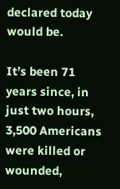declared today would be.

It’s been 71 years since, in just two hours, 3,500 Americans were killed or wounded,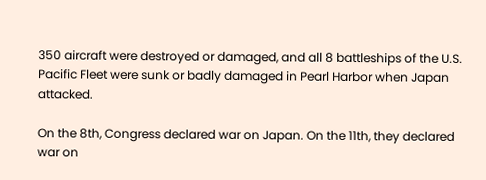350 aircraft were destroyed or damaged, and all 8 battleships of the U.S. Pacific Fleet were sunk or badly damaged in Pearl Harbor when Japan attacked.

On the 8th, Congress declared war on Japan. On the 11th, they declared war on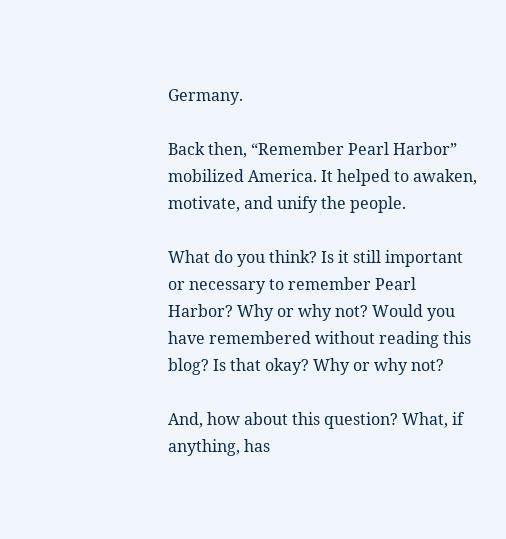Germany.

Back then, “Remember Pearl Harbor” mobilized America. It helped to awaken, motivate, and unify the people.

What do you think? Is it still important or necessary to remember Pearl Harbor? Why or why not? Would you have remembered without reading this blog? Is that okay? Why or why not?

And, how about this question? What, if anything, has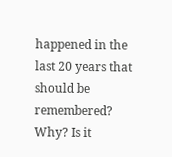happened in the last 20 years that should be remembered? Why? Is it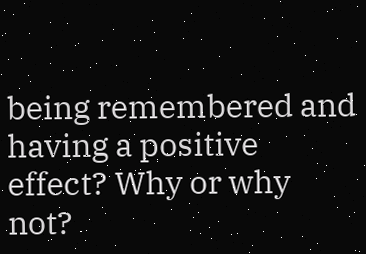being remembered and having a positive effect? Why or why not?